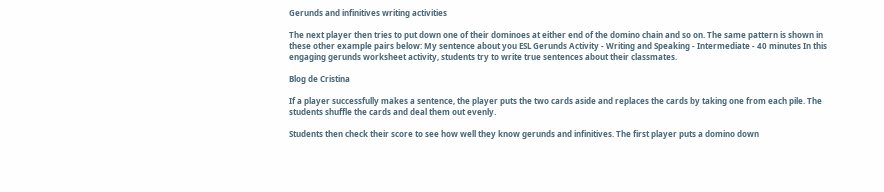Gerunds and infinitives writing activities

The next player then tries to put down one of their dominoes at either end of the domino chain and so on. The same pattern is shown in these other example pairs below: My sentence about you ESL Gerunds Activity - Writing and Speaking - Intermediate - 40 minutes In this engaging gerunds worksheet activity, students try to write true sentences about their classmates.

Blog de Cristina

If a player successfully makes a sentence, the player puts the two cards aside and replaces the cards by taking one from each pile. The students shuffle the cards and deal them out evenly.

Students then check their score to see how well they know gerunds and infinitives. The first player puts a domino down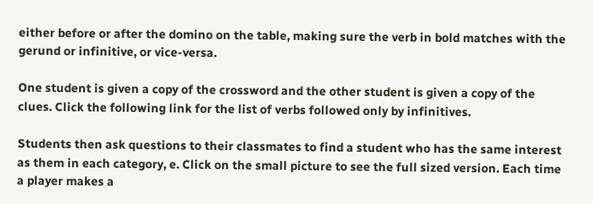either before or after the domino on the table, making sure the verb in bold matches with the gerund or infinitive, or vice-versa.

One student is given a copy of the crossword and the other student is given a copy of the clues. Click the following link for the list of verbs followed only by infinitives.

Students then ask questions to their classmates to find a student who has the same interest as them in each category, e. Click on the small picture to see the full sized version. Each time a player makes a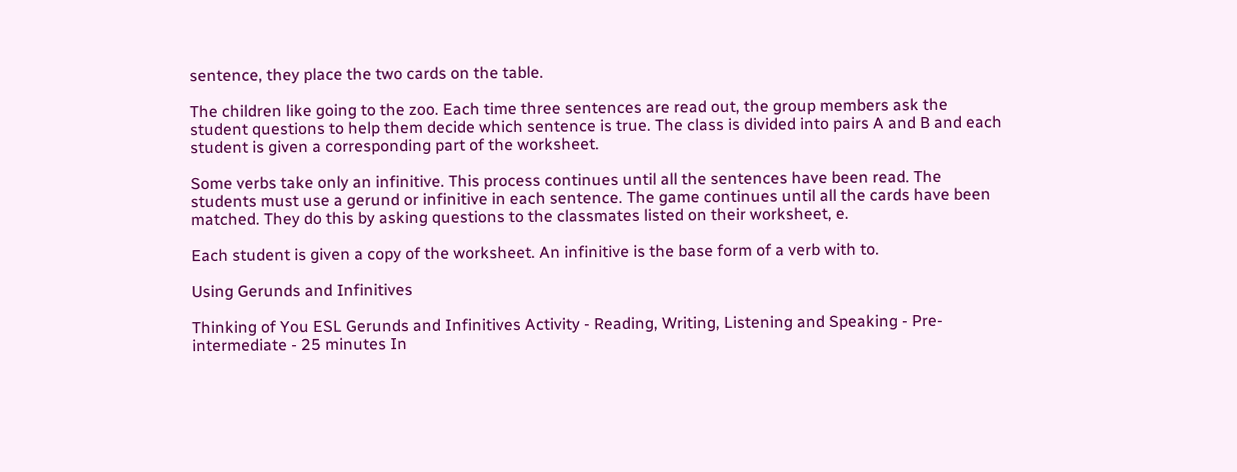sentence, they place the two cards on the table.

The children like going to the zoo. Each time three sentences are read out, the group members ask the student questions to help them decide which sentence is true. The class is divided into pairs A and B and each student is given a corresponding part of the worksheet.

Some verbs take only an infinitive. This process continues until all the sentences have been read. The students must use a gerund or infinitive in each sentence. The game continues until all the cards have been matched. They do this by asking questions to the classmates listed on their worksheet, e.

Each student is given a copy of the worksheet. An infinitive is the base form of a verb with to.

Using Gerunds and Infinitives

Thinking of You ESL Gerunds and Infinitives Activity - Reading, Writing, Listening and Speaking - Pre-intermediate - 25 minutes In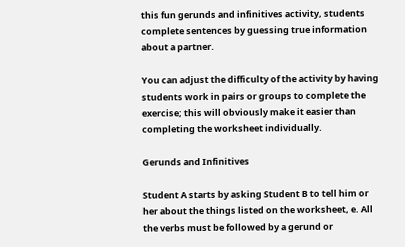this fun gerunds and infinitives activity, students complete sentences by guessing true information about a partner.

You can adjust the difficulty of the activity by having students work in pairs or groups to complete the exercise; this will obviously make it easier than completing the worksheet individually.

Gerunds and Infinitives

Student A starts by asking Student B to tell him or her about the things listed on the worksheet, e. All the verbs must be followed by a gerund or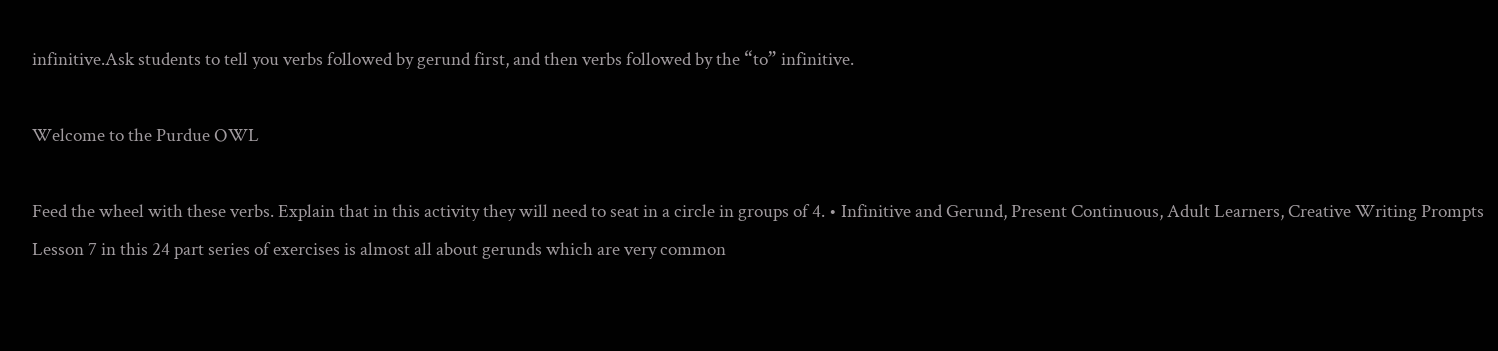infinitive.Ask students to tell you verbs followed by gerund first, and then verbs followed by the “to” infinitive.

Welcome to the Purdue OWL

Feed the wheel with these verbs. Explain that in this activity they will need to seat in a circle in groups of 4. • Infinitive and Gerund, Present Continuous, Adult Learners, Creative Writing Prompts Lesson 7 in this 24 part series of exercises is almost all about gerunds which are very common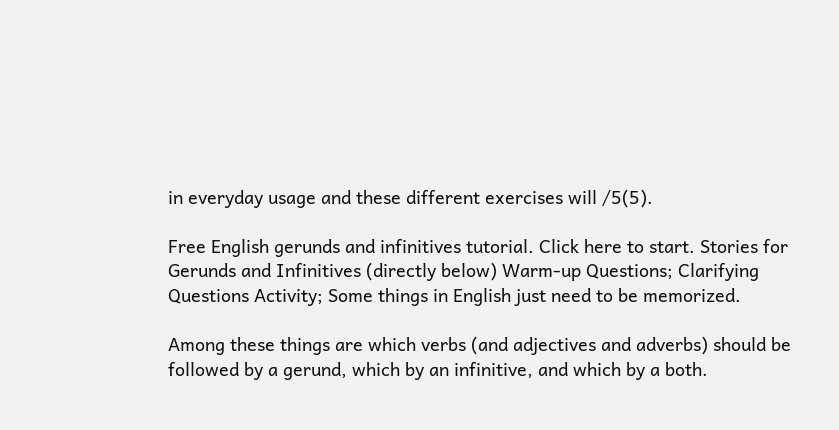in everyday usage and these different exercises will /5(5).

Free English gerunds and infinitives tutorial. Click here to start. Stories for Gerunds and Infinitives (directly below) Warm-up Questions; Clarifying Questions Activity; Some things in English just need to be memorized.

Among these things are which verbs (and adjectives and adverbs) should be followed by a gerund, which by an infinitive, and which by a both.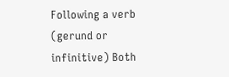Following a verb (gerund or infinitive) Both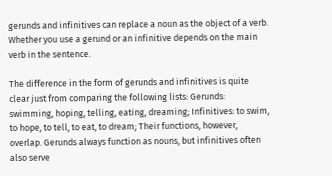gerunds and infinitives can replace a noun as the object of a verb. Whether you use a gerund or an infinitive depends on the main verb in the sentence.

The difference in the form of gerunds and infinitives is quite clear just from comparing the following lists: Gerunds: swimming, hoping, telling, eating, dreaming; Infinitives: to swim, to hope, to tell, to eat, to dream; Their functions, however, overlap. Gerunds always function as nouns, but infinitives often also serve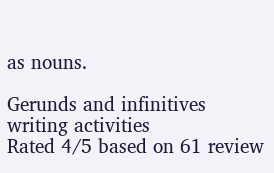as nouns.

Gerunds and infinitives writing activities
Rated 4/5 based on 61 review